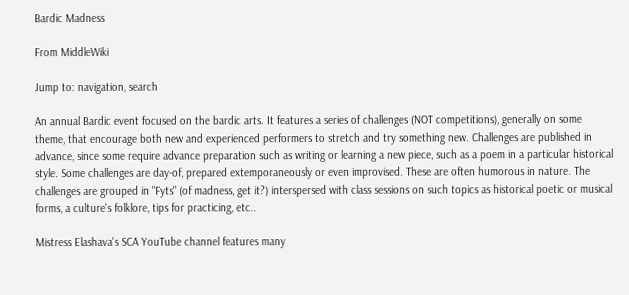Bardic Madness

From MiddleWiki

Jump to: navigation, search

An annual Bardic event focused on the bardic arts. It features a series of challenges (NOT competitions), generally on some theme, that encourage both new and experienced performers to stretch and try something new. Challenges are published in advance, since some require advance preparation such as writing or learning a new piece, such as a poem in a particular historical style. Some challenges are day-of, prepared extemporaneously or even improvised. These are often humorous in nature. The challenges are grouped in "Fyts" (of madness, get it?) interspersed with class sessions on such topics as historical poetic or musical forms, a culture's folklore, tips for practicing, etc..

Mistress Elashava's SCA YouTube channel features many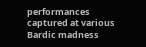performances captured at various Bardic madness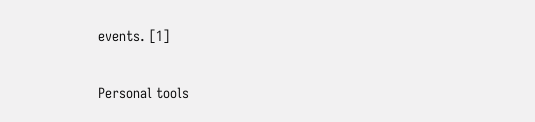events. [1]

Personal tools